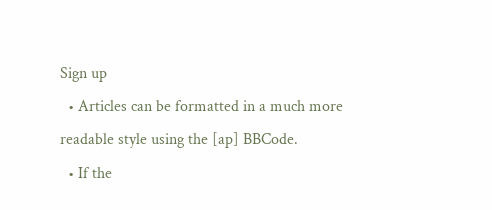Sign up
  • Articles can be formatted in a much more readable style using the [ap] BBCode.
  • If the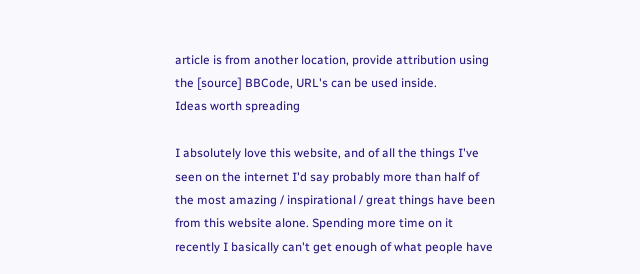article is from another location, provide attribution using the [source] BBCode, URL's can be used inside.
Ideas worth spreading

I absolutely love this website, and of all the things I've seen on the internet I'd say probably more than half of the most amazing / inspirational / great things have been from this website alone. Spending more time on it recently I basically can't get enough of what people have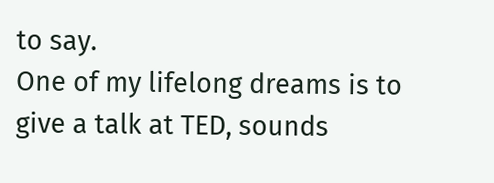to say.
One of my lifelong dreams is to give a talk at TED, sounds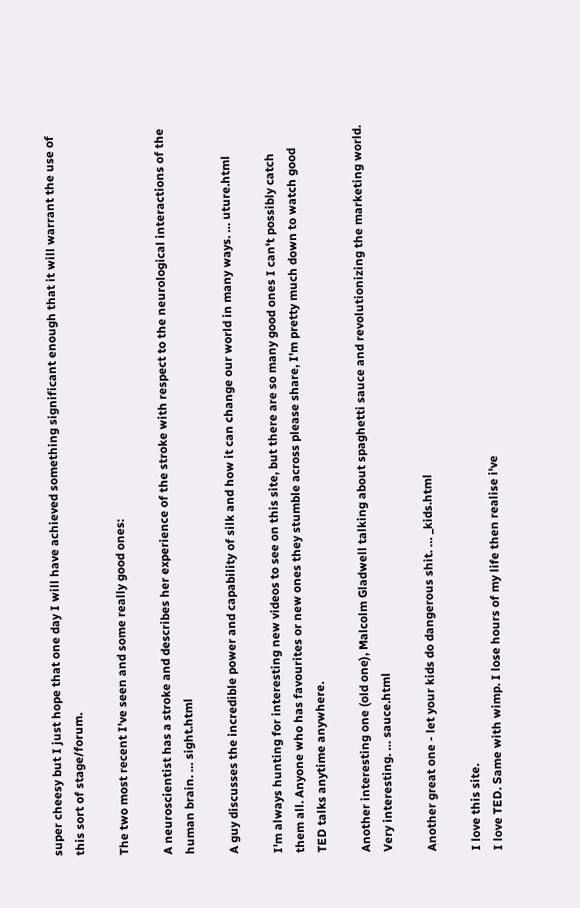super cheesy but I just hope that one day I will have achieved something significant enough that it will warrant the use of this sort of stage/forum.

The two most recent I've seen and some really good ones:

A neuroscientist has a stroke and describes her experience of the stroke with respect to the neurological interactions of the human brain. … sight.html

A guy discusses the incredible power and capability of silk and how it can change our world in many ways. … uture.html

I'm always hunting for interesting new videos to see on this site, but there are so many good ones I can't possibly catch them all. Anyone who has favourites or new ones they stumble across please share, I'm pretty much down to watch good TED talks anytime anywhere.

Another interesting one (old one), Malcolm Gladwell talking about spaghetti sauce and revolutionizing the marketing world. Very interesting. … sauce.html

Another great one - let your kids do dangerous shit. … _kids.html

I love this site.
I love TED. Same with wimp. I lose hours of my life then realise i've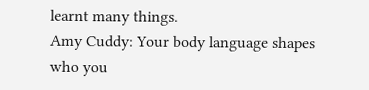learnt many things.
Amy Cuddy: Your body language shapes who you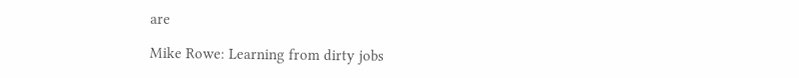are

Mike Rowe: Learning from dirty jobs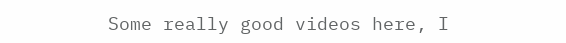Some really good videos here, I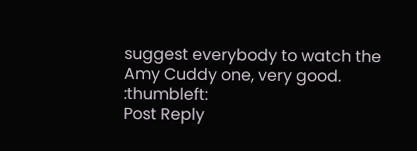suggest everybody to watch the Amy Cuddy one, very good. :thumbleft:
Post Reply